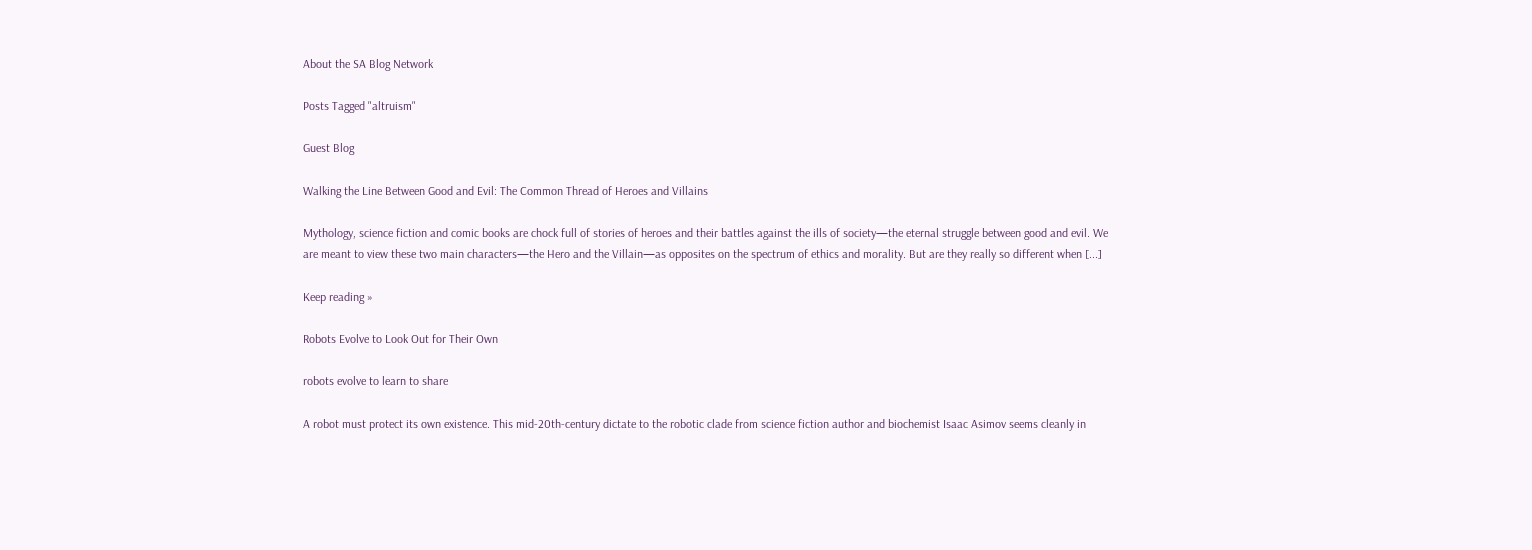About the SA Blog Network

Posts Tagged "altruism"

Guest Blog

Walking the Line Between Good and Evil: The Common Thread of Heroes and Villains

Mythology, science fiction and comic books are chock full of stories of heroes and their battles against the ills of society—the eternal struggle between good and evil. We are meant to view these two main characters—the Hero and the Villain—as opposites on the spectrum of ethics and morality. But are they really so different when [...]

Keep reading »

Robots Evolve to Look Out for Their Own

robots evolve to learn to share

A robot must protect its own existence. This mid-20th-century dictate to the robotic clade from science fiction author and biochemist Isaac Asimov seems cleanly in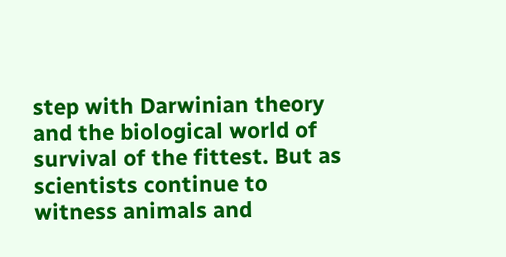step with Darwinian theory and the biological world of survival of the fittest. But as scientists continue to witness animals and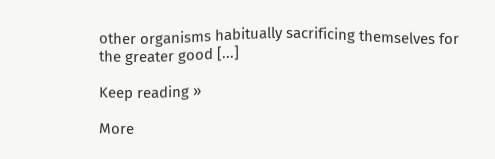other organisms habitually sacrificing themselves for the greater good [...]

Keep reading »

More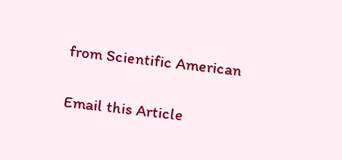from Scientific American

Email this Article